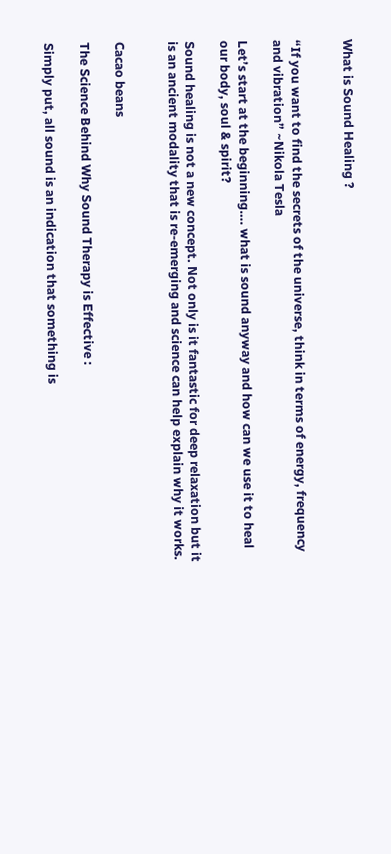What is Sound Healing ?


“If you want to find the secrets of the universe, think in terms of energy, frequency and vibration” ~Nikola Tesla

Let’s start at the beginning…. what is sound anyway and how can we use it to heal our body, soul & spirit?

Sound healing is not a new concept. Not only is it fantastic for deep relaxation but it is an ancient modality that is re-emerging and science can help explain why it works.


Cacao beans

The Science Behind Why Sound Therapy is Effective :

Simply put, all sound is an indication that something is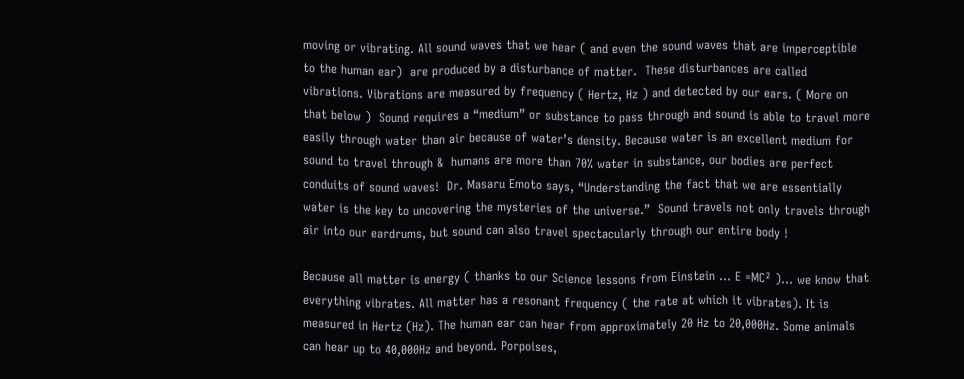moving or vibrating. All sound waves that we hear ( and even the sound waves that are imperceptible to the human ear)  are produced by a disturbance of matter.  These disturbances are called vibrations. Vibrations are measured by frequency ( Hertz, Hz ) and detected by our ears. ( More on that below )  Sound requires a “medium” or substance to pass through and sound is able to travel more easily through water than air because of water’s density. Because water is an excellent medium for sound to travel through &  humans are more than 70% water in substance, our bodies are perfect conduits of sound waves!  Dr. Masaru Emoto says, “Understanding the fact that we are essentially water is the key to uncovering the mysteries of the universe.”  Sound travels not only travels through air into our eardrums, but sound can also travel spectacularly through our entire body !

Because all matter is energy ( thanks to our Science lessons from Einstein … E =MC² )… we know that everything vibrates. All matter has a resonant frequency ( the rate at which it vibrates). It is measured in Hertz (Hz). The human ear can hear from approximately 20 Hz to 20,000Hz. Some animals can hear up to 40,000Hz and beyond. Porpoises,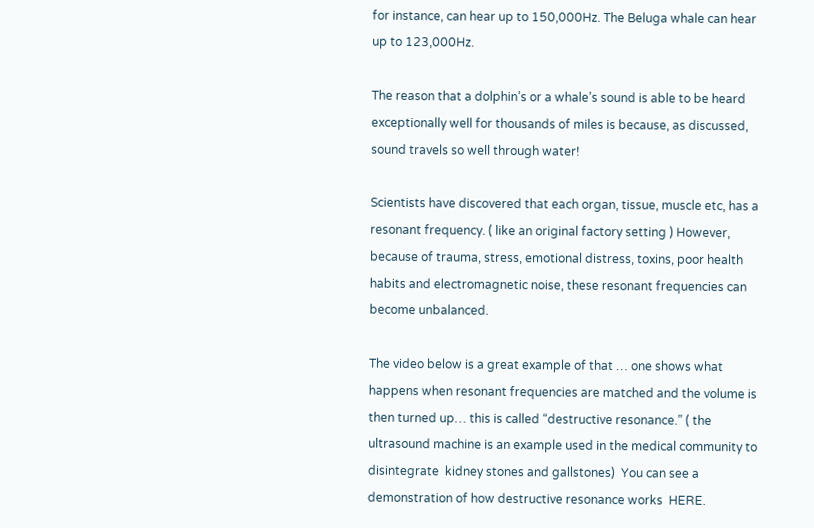for instance, can hear up to 150,000Hz. The Beluga whale can hear up to 123,000Hz.

The reason that a dolphin’s or a whale’s sound is able to be heard exceptionally well for thousands of miles is because, as discussed,  sound travels so well through water!

Scientists have discovered that each organ, tissue, muscle etc, has a resonant frequency. ( like an original factory setting ) However, because of trauma, stress, emotional distress, toxins, poor health habits and electromagnetic noise, these resonant frequencies can become unbalanced.

The video below is a great example of that … one shows what happens when resonant frequencies are matched and the volume is then turned up… this is called “destructive resonance.” ( the ultrasound machine is an example used in the medical community to disintegrate  kidney stones and gallstones)  You can see a demonstration of how destructive resonance works  HERE.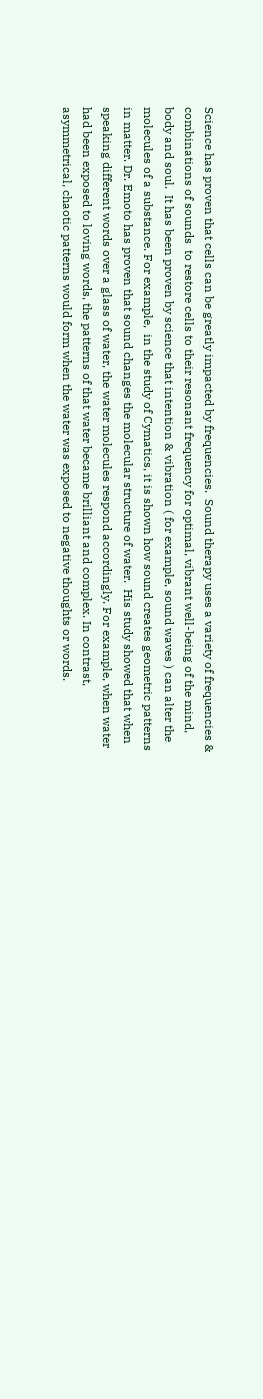Science has proven that cells can be greatly impacted by frequencies.  Sound therapy uses a variety of frequencies & combinations of sounds  to restore cells to their resonant frequency for optimal, vibrant well-being of the mind, body and soul.  It has been proven by science that intention & vibration ( for example, sound waves ) can alter the molecules of a substance. For example,  in the study of Cymatics, it is shown how sound creates geometric patterns in matter. Dr. Emoto has proven that sound changes the molecular structure of water.  His study showed that when speaking different words over a glass of water, the water molecules respond accordingly. For example, when water had been exposed to loving words, the patterns of that water became brilliant and complex. In contrast, asymmetrical, chaotic patterns would form when the water was exposed to negative thoughts or words.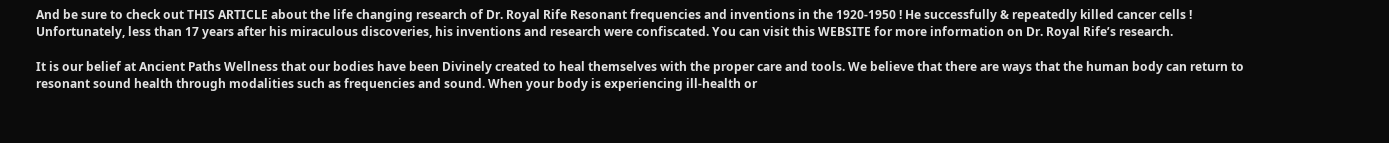And be sure to check out THIS ARTICLE about the life changing research of Dr. Royal Rife Resonant frequencies and inventions in the 1920-1950 ! He successfully & repeatedly killed cancer cells ! Unfortunately, less than 17 years after his miraculous discoveries, his inventions and research were confiscated. You can visit this WEBSITE for more information on Dr. Royal Rife’s research.

It is our belief at Ancient Paths Wellness that our bodies have been Divinely created to heal themselves with the proper care and tools. We believe that there are ways that the human body can return to resonant sound health through modalities such as frequencies and sound. When your body is experiencing ill-health or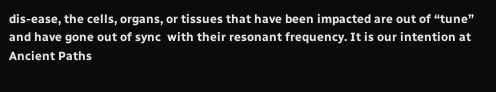dis-ease, the cells, organs, or tissues that have been impacted are out of “tune” and have gone out of sync  with their resonant frequency. It is our intention at Ancient Paths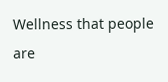Wellness that people are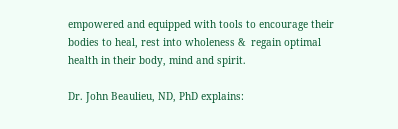empowered and equipped with tools to encourage their bodies to heal, rest into wholeness &  regain optimal health in their body, mind and spirit.

Dr. John Beaulieu, ND, PhD explains: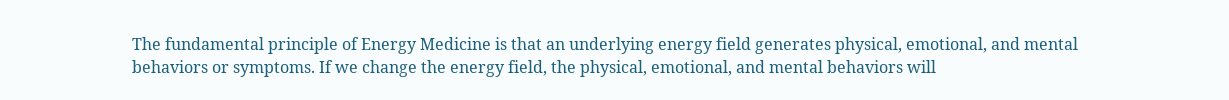The fundamental principle of Energy Medicine is that an underlying energy field generates physical, emotional, and mental behaviors or symptoms. If we change the energy field, the physical, emotional, and mental behaviors will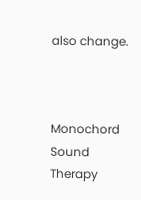also change.



Monochord Sound Therapy